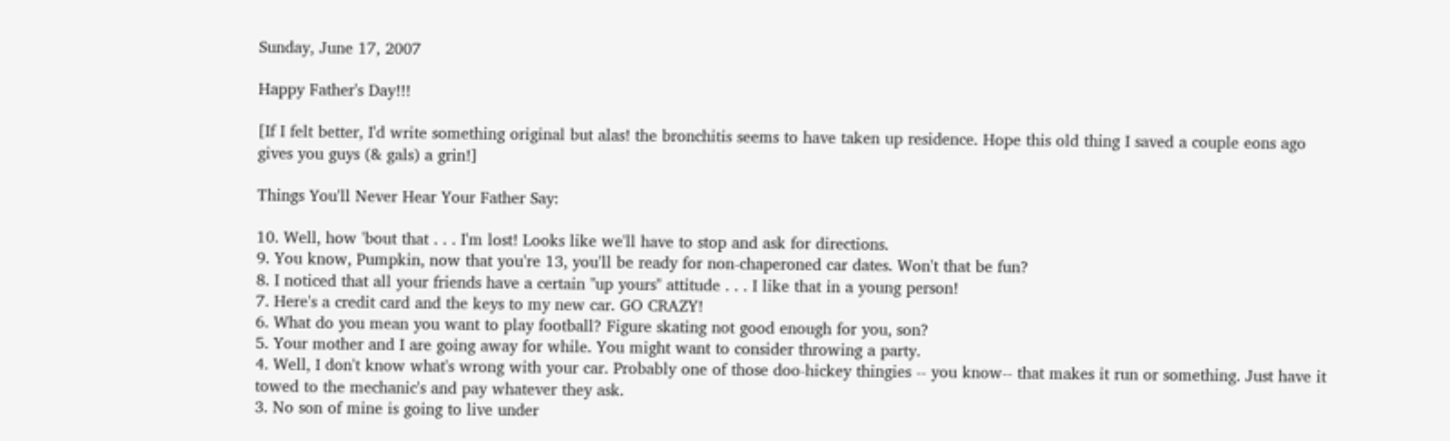Sunday, June 17, 2007

Happy Father's Day!!!

[If I felt better, I'd write something original but alas! the bronchitis seems to have taken up residence. Hope this old thing I saved a couple eons ago gives you guys (& gals) a grin!]

Things You'll Never Hear Your Father Say:

10. Well, how 'bout that . . . I'm lost! Looks like we'll have to stop and ask for directions.
9. You know, Pumpkin, now that you're 13, you'll be ready for non-chaperoned car dates. Won't that be fun?
8. I noticed that all your friends have a certain "up yours" attitude . . . I like that in a young person!
7. Here's a credit card and the keys to my new car. GO CRAZY!
6. What do you mean you want to play football? Figure skating not good enough for you, son?
5. Your mother and I are going away for while. You might want to consider throwing a party.
4. Well, I don't know what's wrong with your car. Probably one of those doo-hickey thingies -- you know-- that makes it run or something. Just have it towed to the mechanic's and pay whatever they ask.
3. No son of mine is going to live under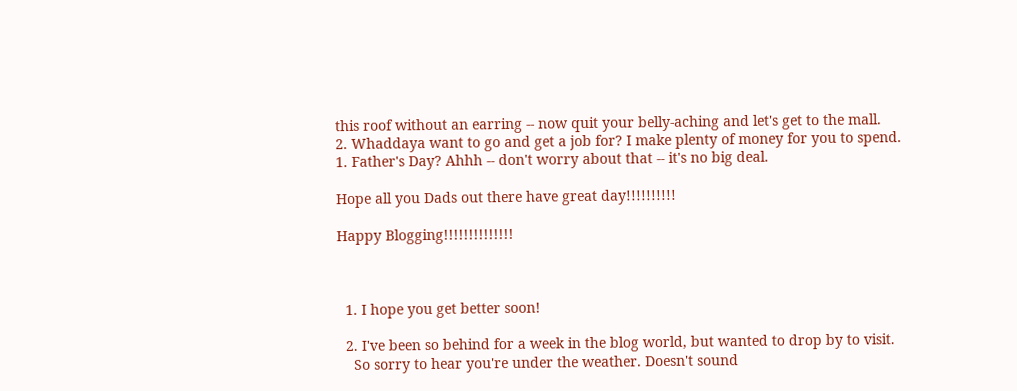this roof without an earring -- now quit your belly-aching and let's get to the mall.
2. Whaddaya want to go and get a job for? I make plenty of money for you to spend.
1. Father's Day? Ahhh -- don't worry about that -- it's no big deal.

Hope all you Dads out there have great day!!!!!!!!!!

Happy Blogging!!!!!!!!!!!!!!



  1. I hope you get better soon!

  2. I've been so behind for a week in the blog world, but wanted to drop by to visit.
    So sorry to hear you're under the weather. Doesn't sound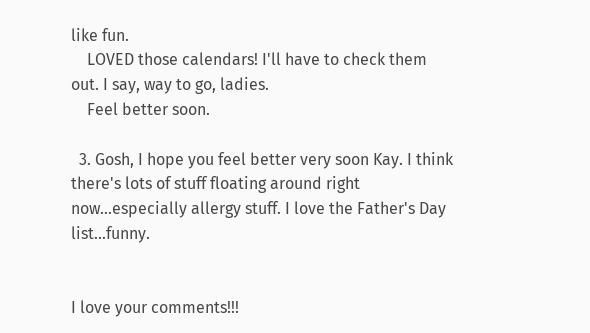like fun.
    LOVED those calendars! I'll have to check them out. I say, way to go, ladies.
    Feel better soon.

  3. Gosh, I hope you feel better very soon Kay. I think there's lots of stuff floating around right now...especially allergy stuff. I love the Father's Day list...funny.


I love your comments!!!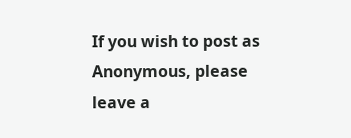If you wish to post as Anonymous, please leave a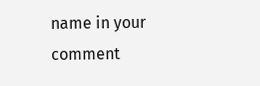name in your comment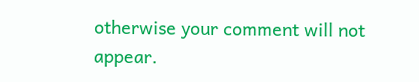otherwise your comment will not appear.